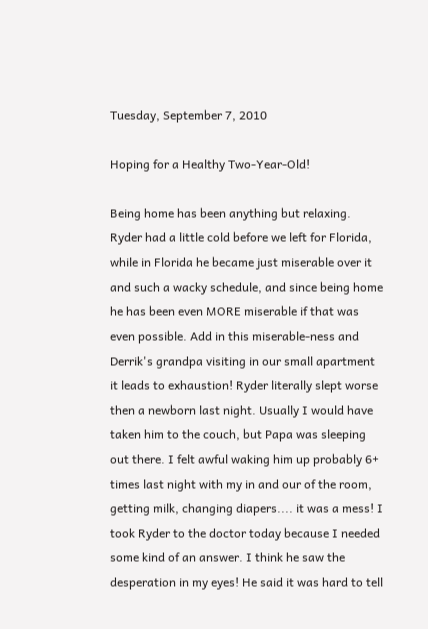Tuesday, September 7, 2010

Hoping for a Healthy Two-Year-Old!

Being home has been anything but relaxing. Ryder had a little cold before we left for Florida, while in Florida he became just miserable over it and such a wacky schedule, and since being home he has been even MORE miserable if that was even possible. Add in this miserable-ness and Derrik's grandpa visiting in our small apartment it leads to exhaustion! Ryder literally slept worse then a newborn last night. Usually I would have taken him to the couch, but Papa was sleeping out there. I felt awful waking him up probably 6+ times last night with my in and our of the room, getting milk, changing diapers.... it was a mess! I took Ryder to the doctor today because I needed some kind of an answer. I think he saw the desperation in my eyes! He said it was hard to tell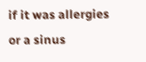if it was allergies or a sinus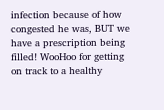infection because of how congested he was, BUT we have a prescription being filled! WooHoo for getting on track to a healthy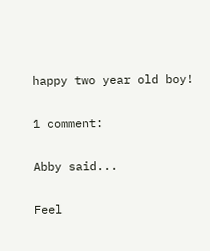happy two year old boy!

1 comment:

Abby said...

Feel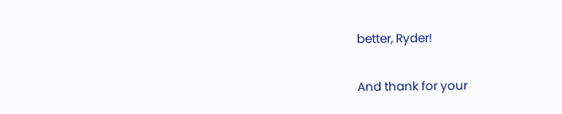better, Ryder!

And thank for your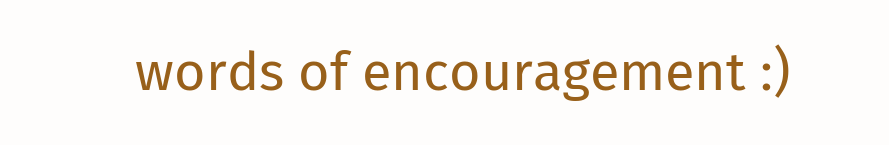words of encouragement :)